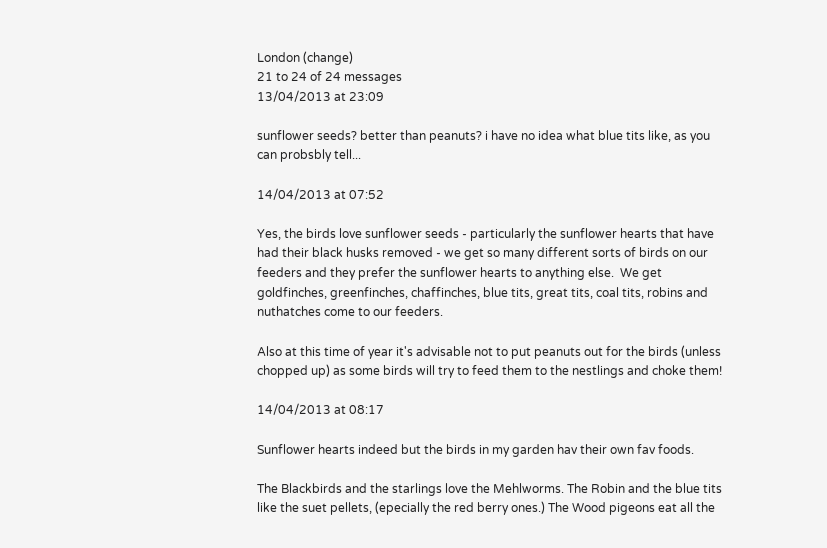London (change)
21 to 24 of 24 messages
13/04/2013 at 23:09

sunflower seeds? better than peanuts? i have no idea what blue tits like, as you can probsbly tell...

14/04/2013 at 07:52

Yes, the birds love sunflower seeds - particularly the sunflower hearts that have had their black husks removed - we get so many different sorts of birds on our feeders and they prefer the sunflower hearts to anything else.  We get goldfinches, greenfinches, chaffinches, blue tits, great tits, coal tits, robins and nuthatches come to our feeders.

Also at this time of year it's advisable not to put peanuts out for the birds (unless chopped up) as some birds will try to feed them to the nestlings and choke them!

14/04/2013 at 08:17

Sunflower hearts indeed but the birds in my garden hav their own fav foods.

The Blackbirds and the starlings love the Mehlworms. The Robin and the blue tits like the suet pellets, (epecially the red berry ones.) The Wood pigeons eat all the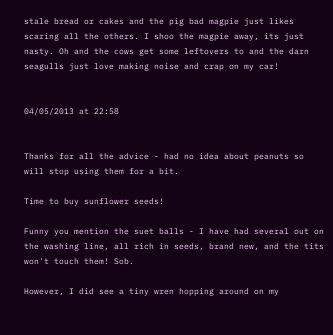stale bread or cakes and the pig bad magpie just likes scaring all the others. I shoo the magpie away, its just nasty. Oh and the cows get some leftovers to and the darn seagulls just love making noise and crap on my car!


04/05/2013 at 22:58


Thanks for all the advice - had no idea about peanuts so will stop using them for a bit.

Time to buy sunflower seeds!

Funny you mention the suet balls - I have had several out on the washing line, all rich in seeds, brand new, and the tits won't touch them! Sob.

However, I did see a tiny wren hopping around on my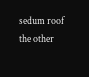sedum roof the other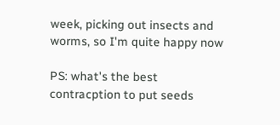week, picking out insects and worms, so I'm quite happy now

PS: what's the best contracption to put seeds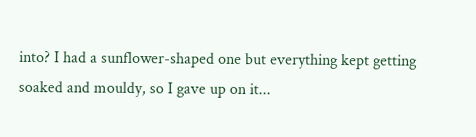into? I had a sunflower-shaped one but everything kept getting soaked and mouldy, so I gave up on it...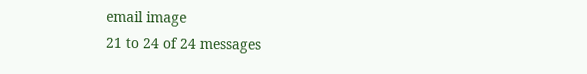email image
21 to 24 of 24 messages